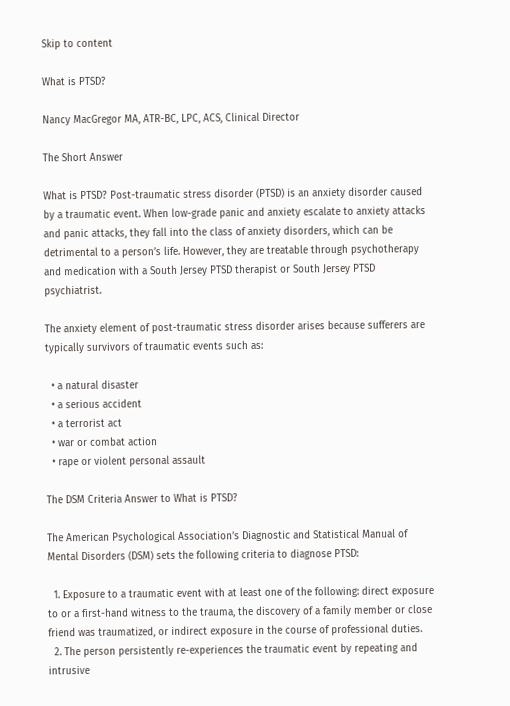Skip to content

What is PTSD?

Nancy MacGregor MA, ATR-BC, LPC, ACS, Clinical Director

The Short Answer

What is PTSD? Post-traumatic stress disorder (PTSD) is an anxiety disorder caused by a traumatic event. When low-grade panic and anxiety escalate to anxiety attacks and panic attacks, they fall into the class of anxiety disorders, which can be detrimental to a person’s life. However, they are treatable through psychotherapy and medication with a South Jersey PTSD therapist or South Jersey PTSD psychiatrist.

The anxiety element of post-traumatic stress disorder arises because sufferers are typically survivors of traumatic events such as:

  • a natural disaster
  • a serious accident
  • a terrorist act
  • war or combat action
  • rape or violent personal assault

The DSM Criteria Answer to What is PTSD?

The American Psychological Association’s Diagnostic and Statistical Manual of Mental Disorders (DSM) sets the following criteria to diagnose PTSD:

  1. Exposure to a traumatic event with at least one of the following: direct exposure to or a first-hand witness to the trauma, the discovery of a family member or close friend was traumatized, or indirect exposure in the course of professional duties.
  2. The person persistently re-experiences the traumatic event by repeating and intrusive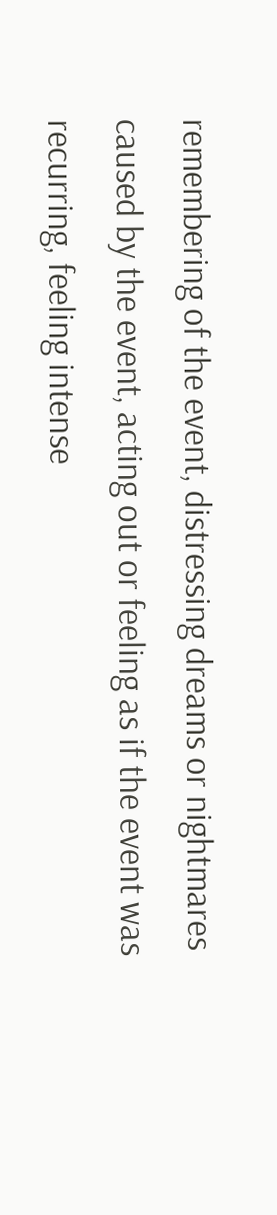remembering of the event, distressing dreams or nightmares caused by the event, acting out or feeling as if the event was recurring, feeling intense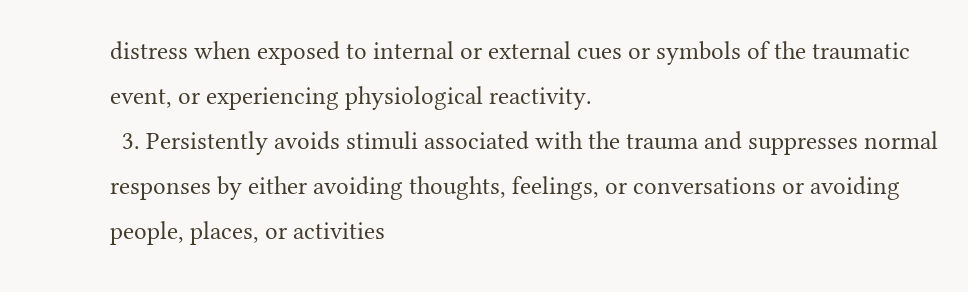distress when exposed to internal or external cues or symbols of the traumatic event, or experiencing physiological reactivity.
  3. Persistently avoids stimuli associated with the trauma and suppresses normal responses by either avoiding thoughts, feelings, or conversations or avoiding people, places, or activities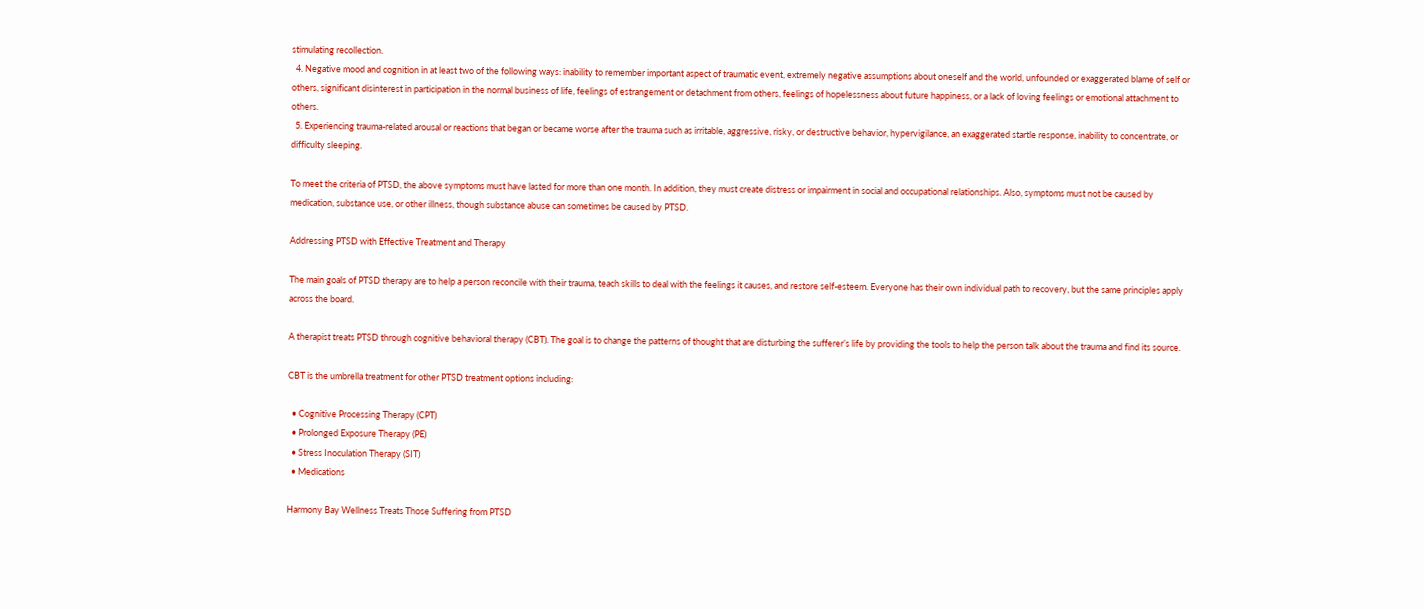stimulating recollection.
  4. Negative mood and cognition in at least two of the following ways: inability to remember important aspect of traumatic event, extremely negative assumptions about oneself and the world, unfounded or exaggerated blame of self or others, significant disinterest in participation in the normal business of life, feelings of estrangement or detachment from others, feelings of hopelessness about future happiness, or a lack of loving feelings or emotional attachment to others.
  5. Experiencing trauma-related arousal or reactions that began or became worse after the trauma such as irritable, aggressive, risky, or destructive behavior, hypervigilance, an exaggerated startle response, inability to concentrate, or difficulty sleeping.

To meet the criteria of PTSD, the above symptoms must have lasted for more than one month. In addition, they must create distress or impairment in social and occupational relationships. Also, symptoms must not be caused by medication, substance use, or other illness, though substance abuse can sometimes be caused by PTSD.

Addressing PTSD with Effective Treatment and Therapy

The main goals of PTSD therapy are to help a person reconcile with their trauma, teach skills to deal with the feelings it causes, and restore self-esteem. Everyone has their own individual path to recovery, but the same principles apply across the board.

A therapist treats PTSD through cognitive behavioral therapy (CBT). The goal is to change the patterns of thought that are disturbing the sufferer’s life by providing the tools to help the person talk about the trauma and find its source.

CBT is the umbrella treatment for other PTSD treatment options including:

  • Cognitive Processing Therapy (CPT)
  • Prolonged Exposure Therapy (PE)
  • Stress Inoculation Therapy (SIT)
  • Medications

Harmony Bay Wellness Treats Those Suffering from PTSD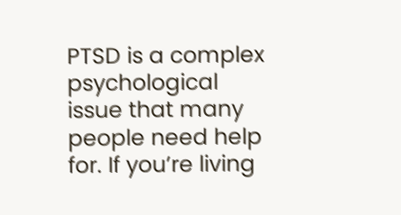PTSD is a complex psychological issue that many people need help for. If you’re living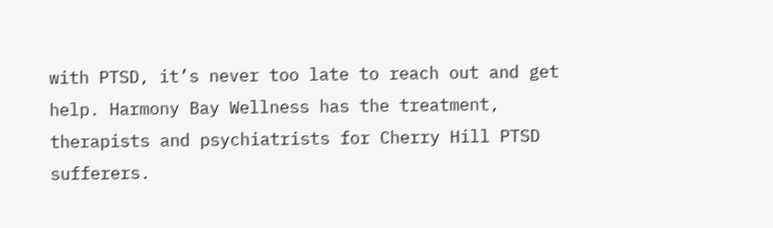with PTSD, it’s never too late to reach out and get help. Harmony Bay Wellness has the treatment, therapists and psychiatrists for Cherry Hill PTSD sufferers.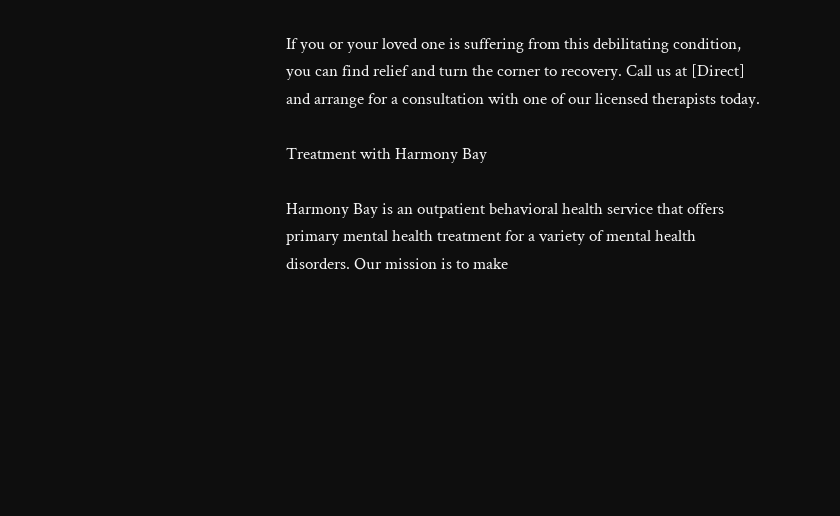If you or your loved one is suffering from this debilitating condition, you can find relief and turn the corner to recovery. Call us at [Direct] and arrange for a consultation with one of our licensed therapists today.

Treatment with Harmony Bay

Harmony Bay is an outpatient behavioral health service that offers primary mental health treatment for a variety of mental health disorders. Our mission is to make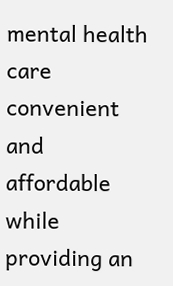mental health care convenient and affordable while providing an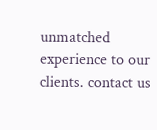unmatched experience to our clients. contact us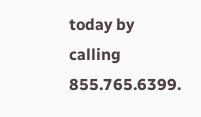today by calling 855.765.6399.